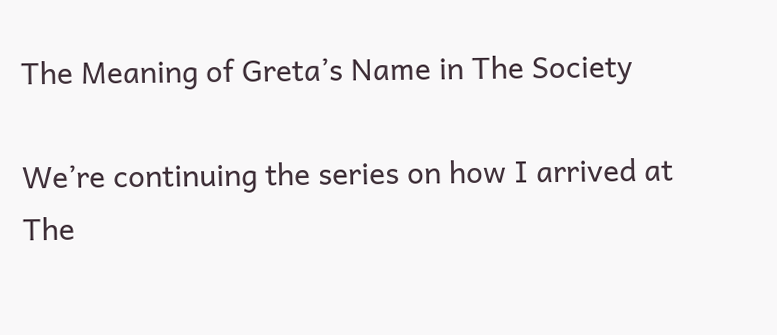The Meaning of Greta’s Name in The Society

We’re continuing the series on how I arrived at The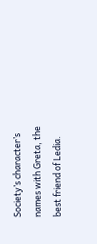Society’s character’s names with Greta, the best friend of Ledia.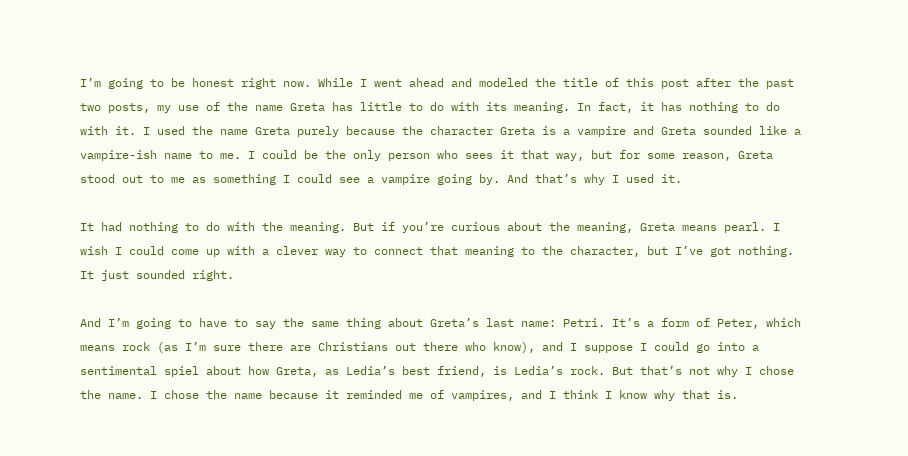I’m going to be honest right now. While I went ahead and modeled the title of this post after the past two posts, my use of the name Greta has little to do with its meaning. In fact, it has nothing to do with it. I used the name Greta purely because the character Greta is a vampire and Greta sounded like a vampire-ish name to me. I could be the only person who sees it that way, but for some reason, Greta stood out to me as something I could see a vampire going by. And that’s why I used it.

It had nothing to do with the meaning. But if you’re curious about the meaning, Greta means pearl. I wish I could come up with a clever way to connect that meaning to the character, but I’ve got nothing. It just sounded right.

And I’m going to have to say the same thing about Greta’s last name: Petri. It’s a form of Peter, which means rock (as I’m sure there are Christians out there who know), and I suppose I could go into a sentimental spiel about how Greta, as Ledia’s best friend, is Ledia’s rock. But that’s not why I chose the name. I chose the name because it reminded me of vampires, and I think I know why that is.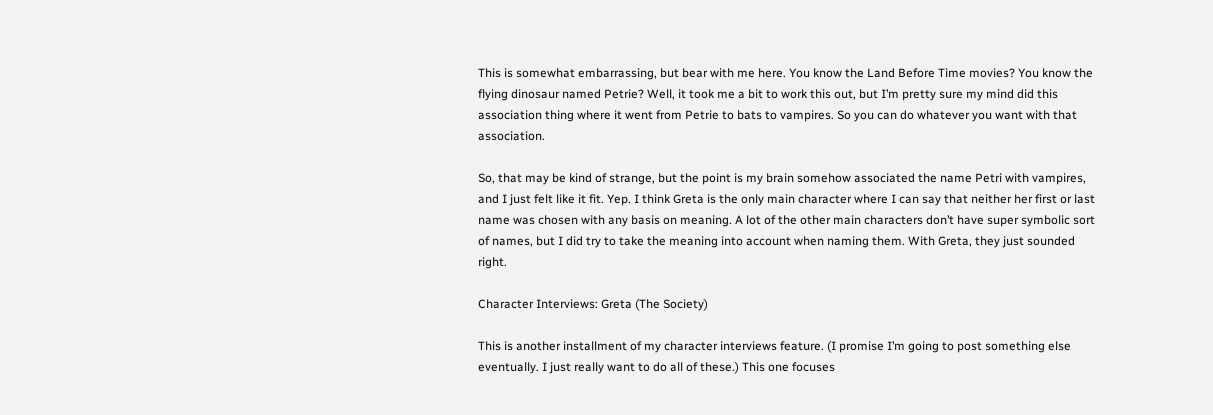This is somewhat embarrassing, but bear with me here. You know the Land Before Time movies? You know the flying dinosaur named Petrie? Well, it took me a bit to work this out, but I’m pretty sure my mind did this association thing where it went from Petrie to bats to vampires. So you can do whatever you want with that association.

So, that may be kind of strange, but the point is my brain somehow associated the name Petri with vampires, and I just felt like it fit. Yep. I think Greta is the only main character where I can say that neither her first or last name was chosen with any basis on meaning. A lot of the other main characters don’t have super symbolic sort of names, but I did try to take the meaning into account when naming them. With Greta, they just sounded right.

Character Interviews: Greta (The Society)

This is another installment of my character interviews feature. (I promise I’m going to post something else eventually. I just really want to do all of these.) This one focuses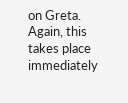on Greta. Again, this takes place immediately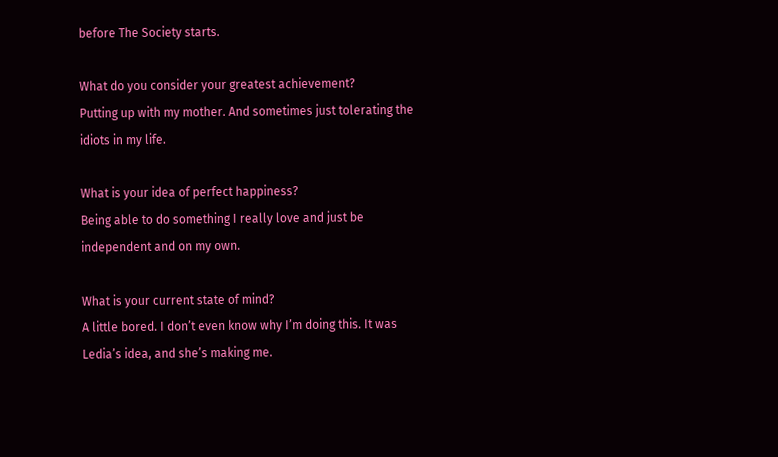before The Society starts.

What do you consider your greatest achievement?
Putting up with my mother. And sometimes just tolerating the idiots in my life.

What is your idea of perfect happiness?
Being able to do something I really love and just be independent and on my own.

What is your current state of mind?
A little bored. I don’t even know why I’m doing this. It was Ledia’s idea, and she’s making me.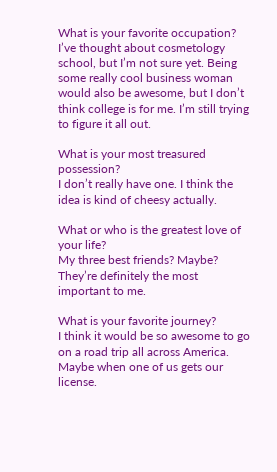What is your favorite occupation?
I’ve thought about cosmetology school, but I’m not sure yet. Being some really cool business woman would also be awesome, but I don’t think college is for me. I’m still trying to figure it all out.

What is your most treasured possession?
I don’t really have one. I think the idea is kind of cheesy actually.

What or who is the greatest love of your life?
My three best friends? Maybe? They’re definitely the most important to me.

What is your favorite journey?
I think it would be so awesome to go on a road trip all across America. Maybe when one of us gets our license.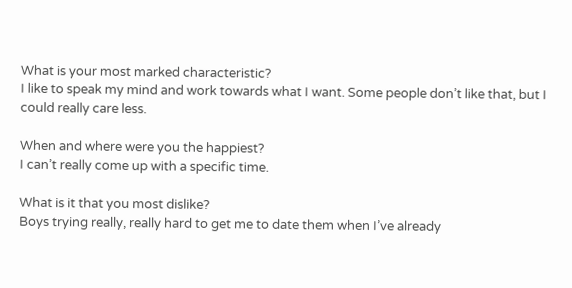What is your most marked characteristic?
I like to speak my mind and work towards what I want. Some people don’t like that, but I could really care less.

When and where were you the happiest?
I can’t really come up with a specific time.

What is it that you most dislike?
Boys trying really, really hard to get me to date them when I’ve already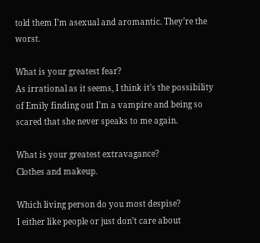told them I’m asexual and aromantic. They’re the worst.

What is your greatest fear?
As irrational as it seems, I think it’s the possibility of Emily finding out I’m a vampire and being so scared that she never speaks to me again.

What is your greatest extravagance?
Clothes and makeup.

Which living person do you most despise?
I either like people or just don’t care about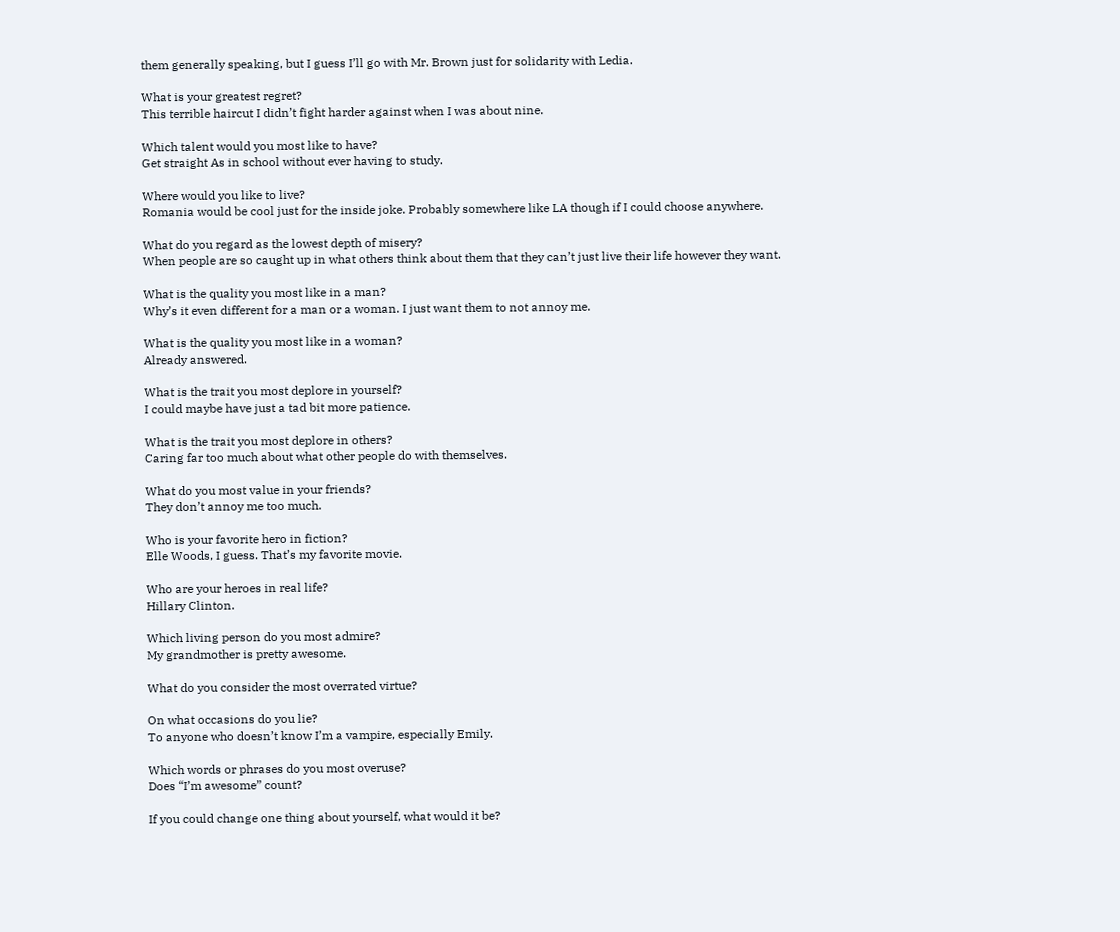them generally speaking, but I guess I’ll go with Mr. Brown just for solidarity with Ledia.

What is your greatest regret?
This terrible haircut I didn’t fight harder against when I was about nine.

Which talent would you most like to have?
Get straight As in school without ever having to study.

Where would you like to live?
Romania would be cool just for the inside joke. Probably somewhere like LA though if I could choose anywhere.

What do you regard as the lowest depth of misery?
When people are so caught up in what others think about them that they can’t just live their life however they want.

What is the quality you most like in a man?
Why’s it even different for a man or a woman. I just want them to not annoy me.

What is the quality you most like in a woman?
Already answered.

What is the trait you most deplore in yourself?
I could maybe have just a tad bit more patience.

What is the trait you most deplore in others?
Caring far too much about what other people do with themselves.

What do you most value in your friends?
They don’t annoy me too much.

Who is your favorite hero in fiction?
Elle Woods, I guess. That’s my favorite movie.

Who are your heroes in real life?
Hillary Clinton.

Which living person do you most admire?
My grandmother is pretty awesome.

What do you consider the most overrated virtue?

On what occasions do you lie?
To anyone who doesn’t know I’m a vampire, especially Emily.

Which words or phrases do you most overuse?
Does “I’m awesome” count?

If you could change one thing about yourself, what would it be?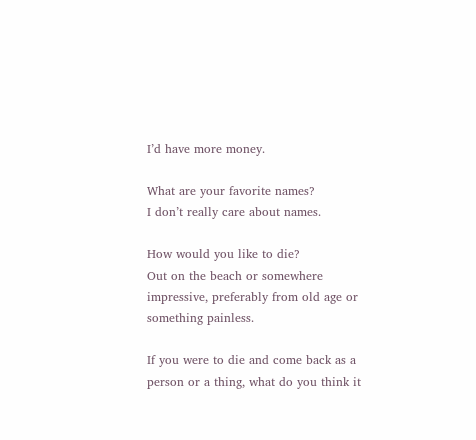I’d have more money.

What are your favorite names?
I don’t really care about names.

How would you like to die?
Out on the beach or somewhere impressive, preferably from old age or something painless.

If you were to die and come back as a person or a thing, what do you think it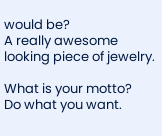would be?
A really awesome looking piece of jewelry.

What is your motto?
Do what you want.